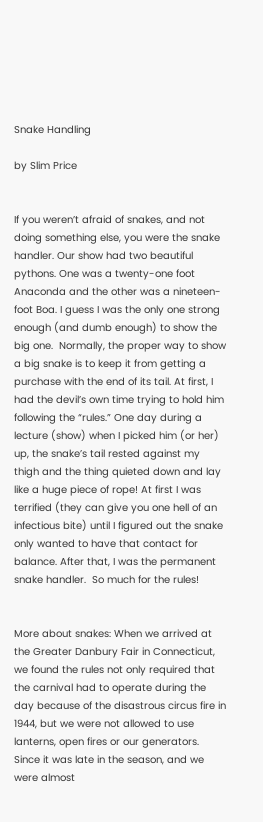Snake Handling

by Slim Price


If you weren’t afraid of snakes, and not doing something else, you were the snake handler. Our show had two beautiful pythons. One was a twenty-one foot Anaconda and the other was a nineteen-foot Boa. I guess I was the only one strong enough (and dumb enough) to show the big one.  Normally, the proper way to show a big snake is to keep it from getting a purchase with the end of its tail. At first, I had the devil’s own time trying to hold him following the “rules.” One day during a lecture (show) when I picked him (or her) up, the snake’s tail rested against my thigh and the thing quieted down and lay like a huge piece of rope! At first I was terrified (they can give you one hell of an infectious bite) until I figured out the snake only wanted to have that contact for balance. After that, I was the permanent snake handler.  So much for the rules!


More about snakes: When we arrived at the Greater Danbury Fair in Connecticut, we found the rules not only required that the carnival had to operate during the day because of the disastrous circus fire in 1944, but we were not allowed to use lanterns, open fires or our generators. Since it was late in the season, and we were almost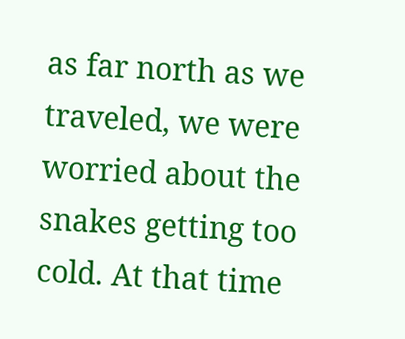as far north as we traveled, we were worried about the snakes getting too cold. At that time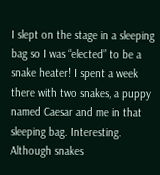I slept on the stage in a sleeping bag so I was “elected” to be a snake heater! I spent a week there with two snakes, a puppy named Caesar and me in that sleeping bag. Interesting. Although snakes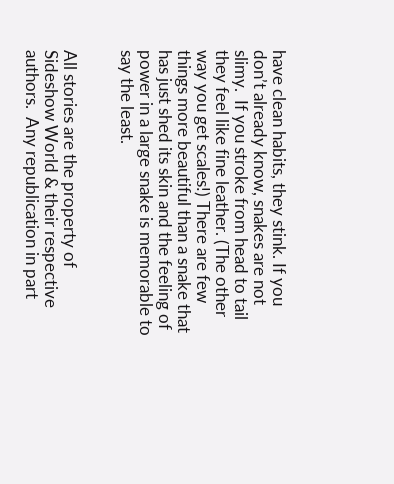have clean habits, they stink. If you don’t already know, snakes are not slimy.  If you stroke from head to tail they feel like fine leather. (The other way you get scales!) There are few things more beautiful than a snake that has just shed its skin and the feeling of power in a large snake is memorable to say the least.


All stories are the property of Sideshow World & their respective authors.  Any republication in part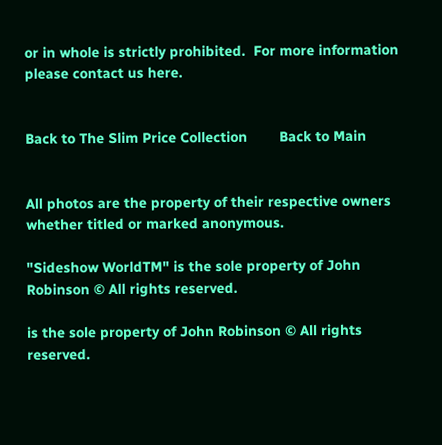or in whole is strictly prohibited.  For more information please contact us here.


Back to The Slim Price Collection        Back to Main


All photos are the property of their respective owners whether titled or marked anonymous.

"Sideshow WorldTM" is the sole property of John Robinson © All rights reserved.

is the sole property of John Robinson © All rights reserved.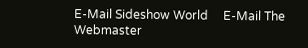E-Mail Sideshow World     E-Mail The Webmaster